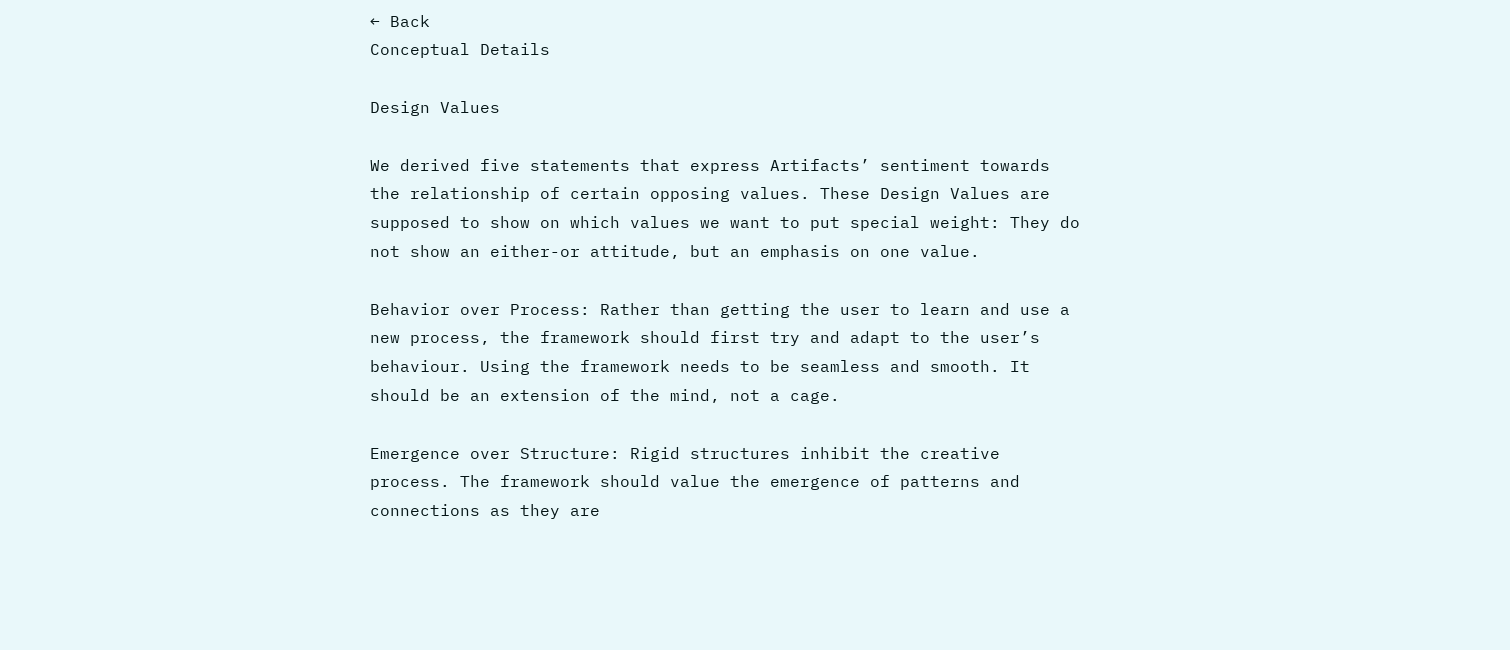← Back
Conceptual Details

Design Values

We derived five statements that express Artifacts’ sentiment towards the relationship of certain opposing values. These Design Values are supposed to show on which values we want to put special weight: They do not show an either-or attitude, but an emphasis on one value.

Behavior over Process: Rather than getting the user to learn and use a new process, the framework should first try and adapt to the user’s behaviour. Using the framework needs to be seamless and smooth. It should be an extension of the mind, not a cage.

Emergence over Structure: Rigid structures inhibit the creative process. The framework should value the emergence of patterns and connections as they are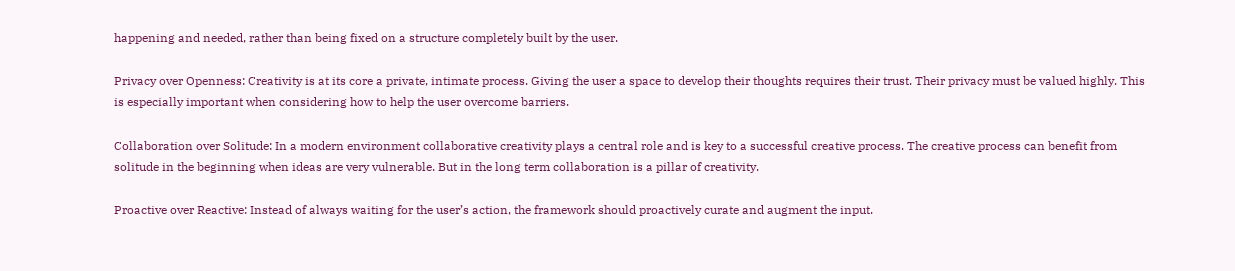happening and needed, rather than being fixed on a structure completely built by the user.

Privacy over Openness: Creativity is at its core a private, intimate process. Giving the user a space to develop their thoughts requires their trust. Their privacy must be valued highly. This is especially important when considering how to help the user overcome barriers.

Collaboration over Solitude: In a modern environment collaborative creativity plays a central role and is key to a successful creative process. The creative process can benefit from solitude in the beginning when ideas are very vulnerable. But in the long term collaboration is a pillar of creativity.

Proactive over Reactive: Instead of always waiting for the user’s action, the framework should proactively curate and augment the input.